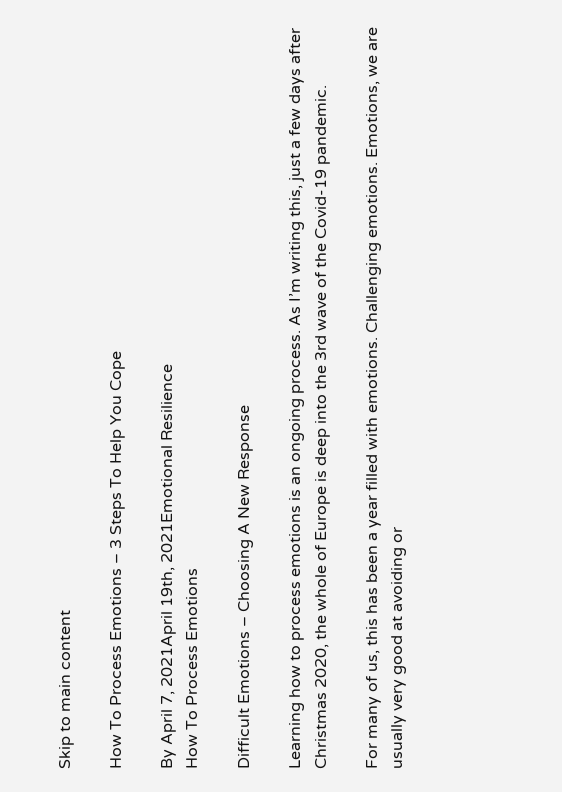Skip to main content

How To Process Emotions – 3 Steps To Help You Cope

By April 7, 2021April 19th, 2021Emotional Resilience
How To Process Emotions

Difficult Emotions – Choosing A New Response

Learning how to process emotions is an ongoing process. As I’m writing this, just a few days after Christmas 2020, the whole of Europe is deep into the 3rd wave of the Covid-19 pandemic.

For many of us, this has been a year filled with emotions. Challenging emotions. Emotions, we are usually very good at avoiding or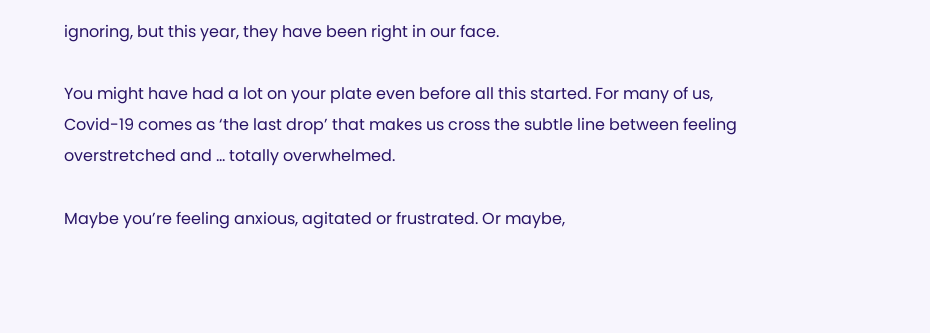ignoring, but this year, they have been right in our face.

You might have had a lot on your plate even before all this started. For many of us, Covid-19 comes as ‘the last drop’ that makes us cross the subtle line between feeling overstretched and … totally overwhelmed.

Maybe you’re feeling anxious, agitated or frustrated. Or maybe,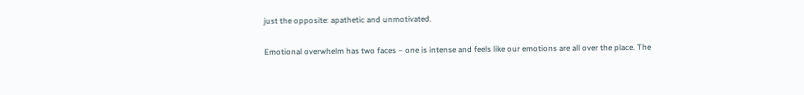just the opposite: apathetic and unmotivated.

Emotional overwhelm has two faces – one is intense and feels like our emotions are all over the place. The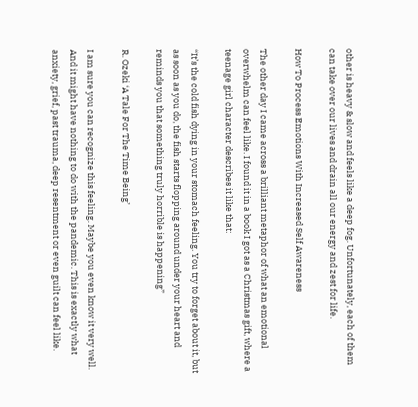other is heavy & slow and feels like a deep fog. Unfortunately, each of them can take over our lives and drain all our energy and zest for life.

How To Process Emotions With Increased Self Awareness

The other day I came across a brilliant metaphor of what an emotional overwhelm can feel like. I found it in a book I got as a Christmas gift, where a teenage girl character describes it like that:

“It’s the cold fish dying in your stomach feeling. You try to forget about it, but as soon as you do, the fish starts flopping around under your heart and reminds you that something truly horrible is happening”

R. Ozeki ‘A Tale For The Time Being’

I am sure you can recognize this feeling. Maybe you even know it very well. And it might have nothing to do with the pandemic. This is exactly what anxiety, grief, past trauma, deep resentment or even guilt can feel like.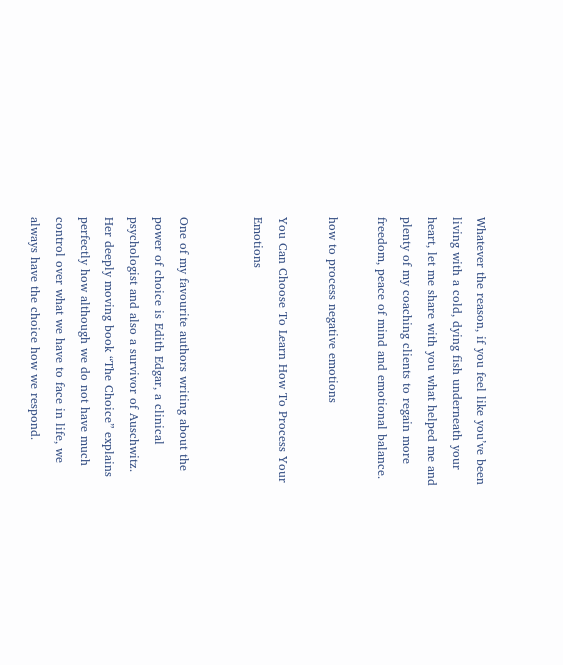Whatever the reason, if you feel like you’ve been living with a cold, dying fish underneath your heart, let me share with you what helped me and plenty of my coaching clients to regain more freedom, peace of mind and emotional balance.

how to process negative emotions

You Can Choose To Learn How To Process Your Emotions


One of my favourite authors writing about the power of choice is Edith Edgar, a clinical psychologist and also a survivor of Auschwitz. Her deeply moving book “The Choice” explains perfectly how although we do not have much control over what we have to face in life, we always have the choice how we respond.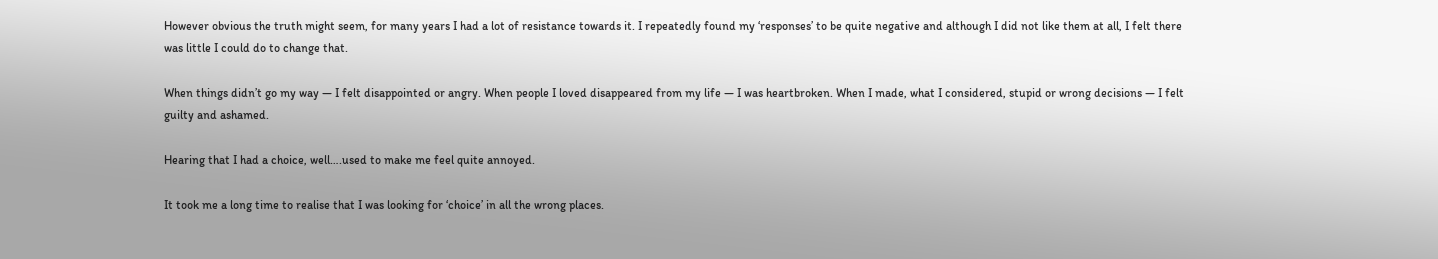However obvious the truth might seem, for many years I had a lot of resistance towards it. I repeatedly found my ‘responses’ to be quite negative and although I did not like them at all, I felt there was little I could do to change that.

When things didn’t go my way — I felt disappointed or angry. When people I loved disappeared from my life — I was heartbroken. When I made, what I considered, stupid or wrong decisions — I felt guilty and ashamed.

Hearing that I had a choice, well….used to make me feel quite annoyed.

It took me a long time to realise that I was looking for ‘choice’ in all the wrong places.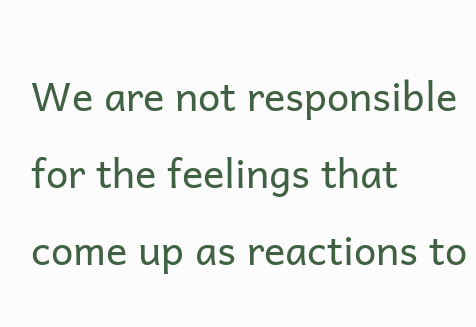We are not responsible for the feelings that come up as reactions to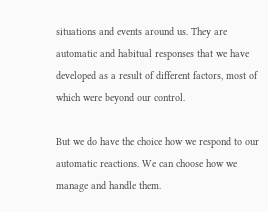situations and events around us. They are automatic and habitual responses that we have developed as a result of different factors, most of which were beyond our control.

But we do have the choice how we respond to our automatic reactions. We can choose how we manage and handle them.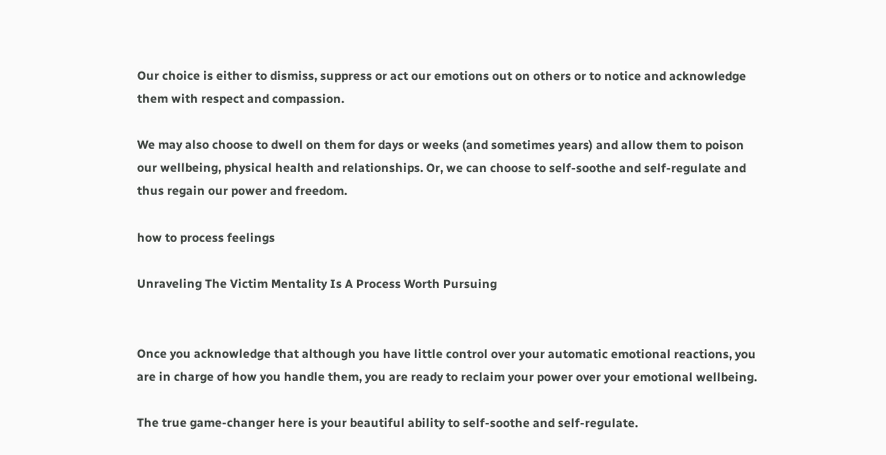Our choice is either to dismiss, suppress or act our emotions out on others or to notice and acknowledge them with respect and compassion.

We may also choose to dwell on them for days or weeks (and sometimes years) and allow them to poison our wellbeing, physical health and relationships. Or, we can choose to self-soothe and self-regulate and thus regain our power and freedom.

how to process feelings

Unraveling The Victim Mentality Is A Process Worth Pursuing


Once you acknowledge that although you have little control over your automatic emotional reactions, you are in charge of how you handle them, you are ready to reclaim your power over your emotional wellbeing.

The true game-changer here is your beautiful ability to self-soothe and self-regulate.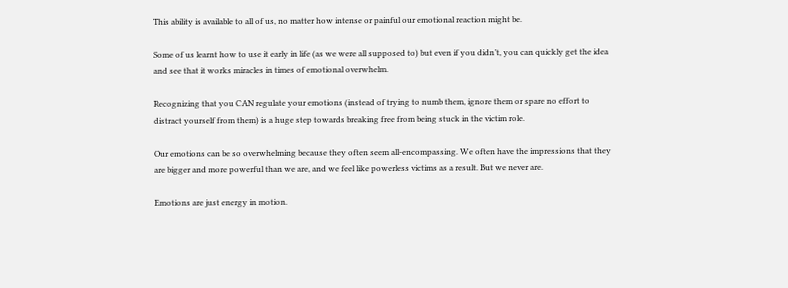This ability is available to all of us, no matter how intense or painful our emotional reaction might be.

Some of us learnt how to use it early in life (as we were all supposed to) but even if you didn’t, you can quickly get the idea and see that it works miracles in times of emotional overwhelm.

Recognizing that you CAN regulate your emotions (instead of trying to numb them, ignore them or spare no effort to distract yourself from them) is a huge step towards breaking free from being stuck in the victim role.

Our emotions can be so overwhelming because they often seem all-encompassing. We often have the impressions that they are bigger and more powerful than we are, and we feel like powerless victims as a result. But we never are.

Emotions are just energy in motion.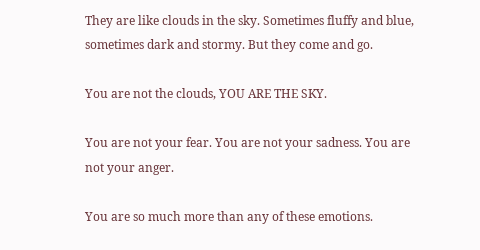They are like clouds in the sky. Sometimes fluffy and blue, sometimes dark and stormy. But they come and go.

You are not the clouds, YOU ARE THE SKY.

You are not your fear. You are not your sadness. You are not your anger.

You are so much more than any of these emotions.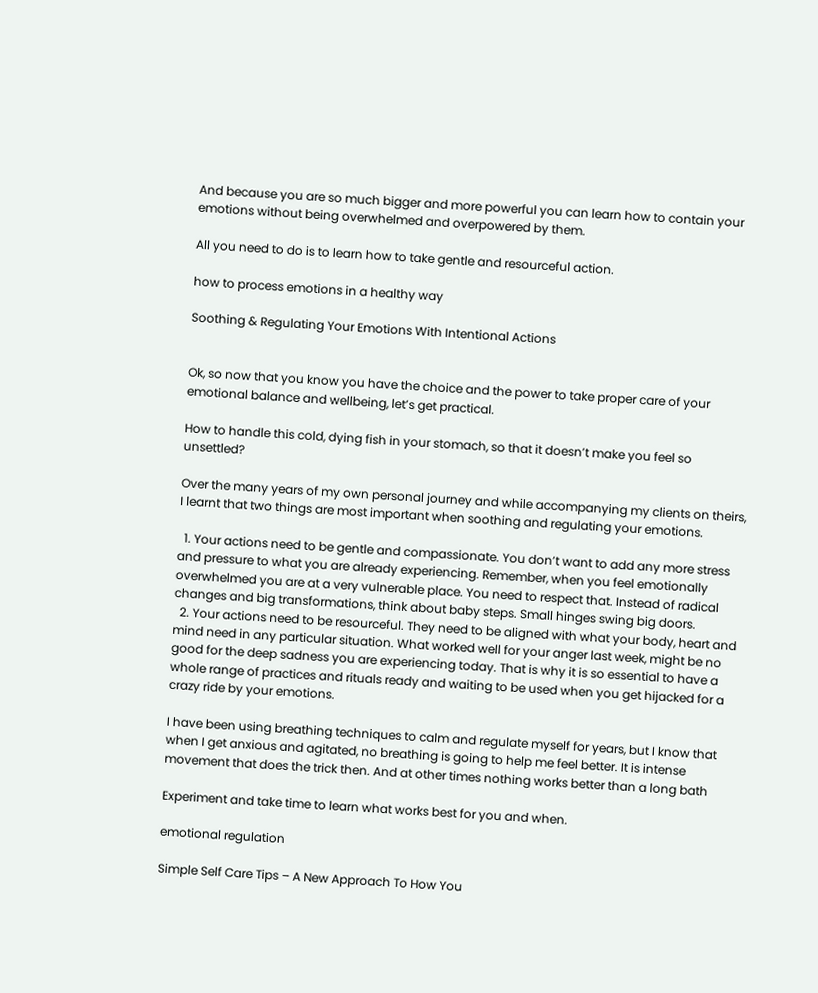And because you are so much bigger and more powerful you can learn how to contain your emotions without being overwhelmed and overpowered by them.

All you need to do is to learn how to take gentle and resourceful action.

how to process emotions in a healthy way

Soothing & Regulating Your Emotions With Intentional Actions


Ok, so now that you know you have the choice and the power to take proper care of your emotional balance and wellbeing, let’s get practical.

How to handle this cold, dying fish in your stomach, so that it doesn’t make you feel so unsettled?

Over the many years of my own personal journey and while accompanying my clients on theirs, I learnt that two things are most important when soothing and regulating your emotions.

  1. Your actions need to be gentle and compassionate. You don’t want to add any more stress and pressure to what you are already experiencing. Remember, when you feel emotionally overwhelmed you are at a very vulnerable place. You need to respect that. Instead of radical changes and big transformations, think about baby steps. Small hinges swing big doors.
  2. Your actions need to be resourceful. They need to be aligned with what your body, heart and mind need in any particular situation. What worked well for your anger last week, might be no good for the deep sadness you are experiencing today. That is why it is so essential to have a whole range of practices and rituals ready and waiting to be used when you get hijacked for a crazy ride by your emotions.

I have been using breathing techniques to calm and regulate myself for years, but I know that when I get anxious and agitated, no breathing is going to help me feel better. It is intense movement that does the trick then. And at other times nothing works better than a long bath

Experiment and take time to learn what works best for you and when.

emotional regulation

Simple Self Care Tips – A New Approach To How You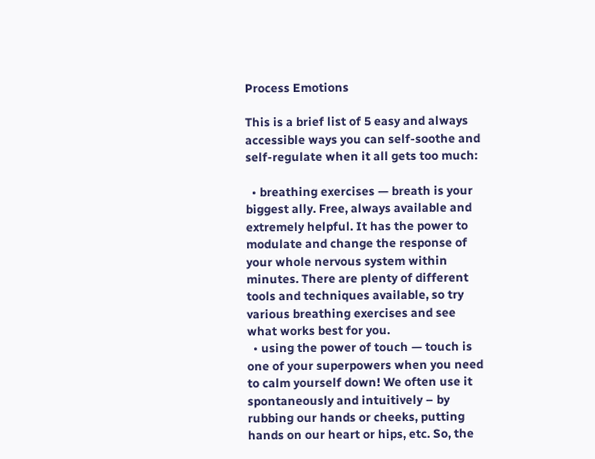Process Emotions

This is a brief list of 5 easy and always accessible ways you can self-soothe and self-regulate when it all gets too much:

  • breathing exercises — breath is your biggest ally. Free, always available and extremely helpful. It has the power to modulate and change the response of your whole nervous system within minutes. There are plenty of different tools and techniques available, so try various breathing exercises and see what works best for you.
  • using the power of touch — touch is one of your superpowers when you need to calm yourself down! We often use it spontaneously and intuitively – by rubbing our hands or cheeks, putting hands on our heart or hips, etc. So, the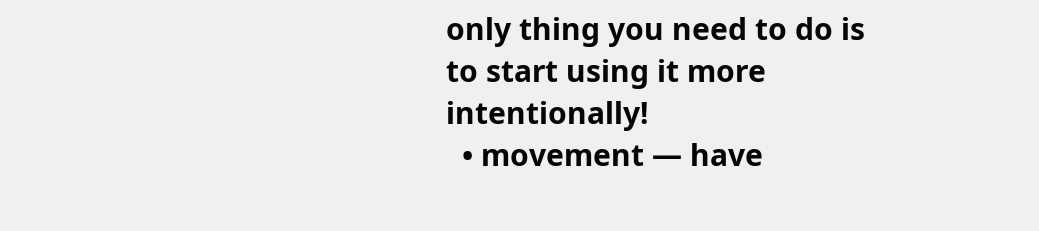only thing you need to do is to start using it more intentionally!
  • movement — have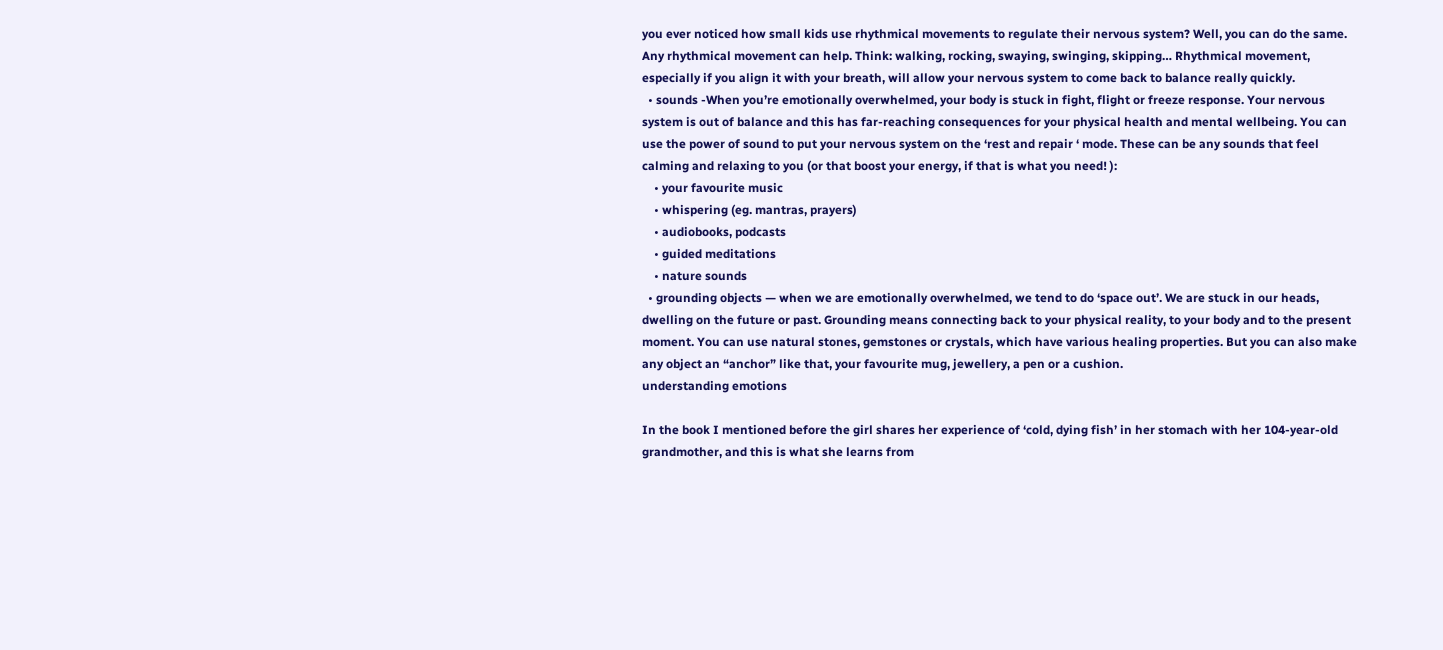you ever noticed how small kids use rhythmical movements to regulate their nervous system? Well, you can do the same. Any rhythmical movement can help. Think: walking, rocking, swaying, swinging, skipping… Rhythmical movement, especially if you align it with your breath, will allow your nervous system to come back to balance really quickly.
  • sounds -When you’re emotionally overwhelmed, your body is stuck in fight, flight or freeze response. Your nervous system is out of balance and this has far-reaching consequences for your physical health and mental wellbeing. You can use the power of sound to put your nervous system on the ‘rest and repair ‘ mode. These can be any sounds that feel calming and relaxing to you (or that boost your energy, if that is what you need! ):
    • your favourite music
    • whispering (eg. mantras, prayers)
    • audiobooks, podcasts
    • guided meditations
    • nature sounds
  • grounding objects — when we are emotionally overwhelmed, we tend to do ‘space out’. We are stuck in our heads, dwelling on the future or past. Grounding means connecting back to your physical reality, to your body and to the present moment. You can use natural stones, gemstones or crystals, which have various healing properties. But you can also make any object an “anchor” like that, your favourite mug, jewellery, a pen or a cushion.
understanding emotions

In the book I mentioned before the girl shares her experience of ‘cold, dying fish’ in her stomach with her 104-year-old grandmother, and this is what she learns from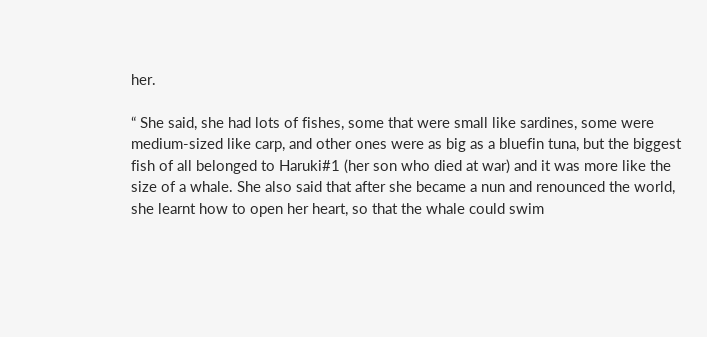her.

“ She said, she had lots of fishes, some that were small like sardines, some were medium-sized like carp, and other ones were as big as a bluefin tuna, but the biggest fish of all belonged to Haruki#1 (her son who died at war) and it was more like the size of a whale. She also said that after she became a nun and renounced the world, she learnt how to open her heart, so that the whale could swim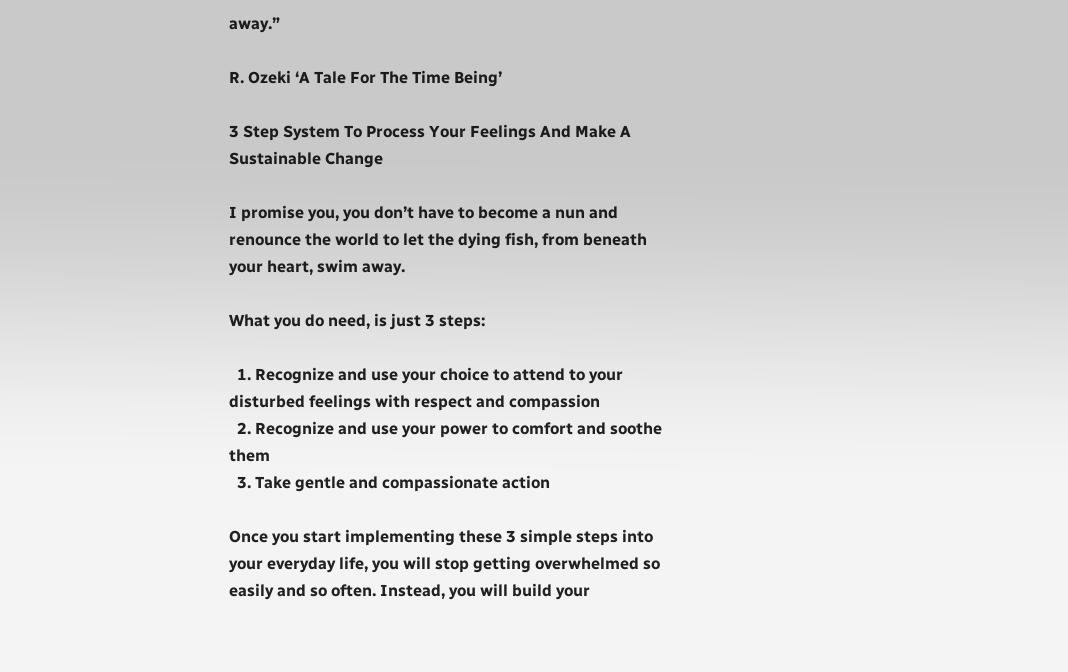away.”

R. Ozeki ‘A Tale For The Time Being’

3 Step System To Process Your Feelings And Make A Sustainable Change

I promise you, you don’t have to become a nun and renounce the world to let the dying fish, from beneath your heart, swim away.

What you do need, is just 3 steps:

  1. Recognize and use your choice to attend to your disturbed feelings with respect and compassion
  2. Recognize and use your power to comfort and soothe them
  3. Take gentle and compassionate action

Once you start implementing these 3 simple steps into your everyday life, you will stop getting overwhelmed so easily and so often. Instead, you will build your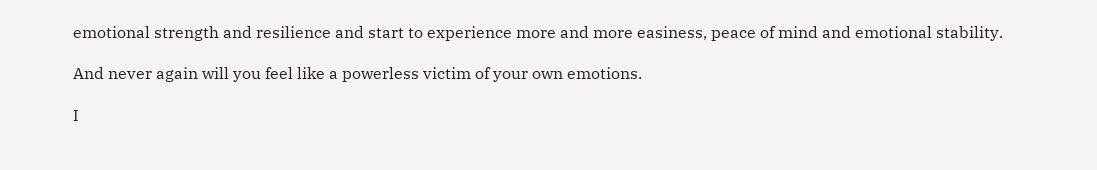emotional strength and resilience and start to experience more and more easiness, peace of mind and emotional stability.

And never again will you feel like a powerless victim of your own emotions.

I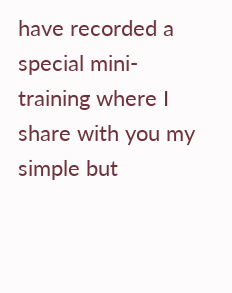have recorded a special mini-training where I share with you my simple but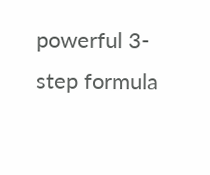powerful 3-step formula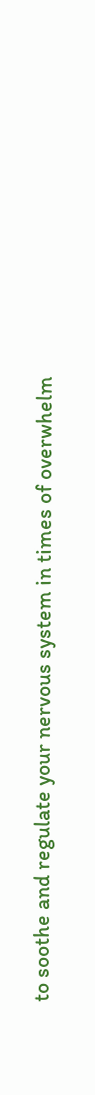to soothe and regulate your nervous system in times of overwhelm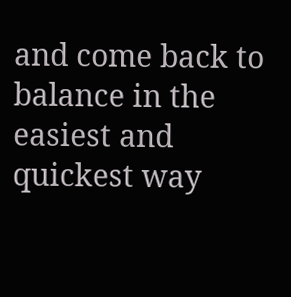and come back to balance in the easiest and quickest way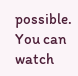possible. You can watch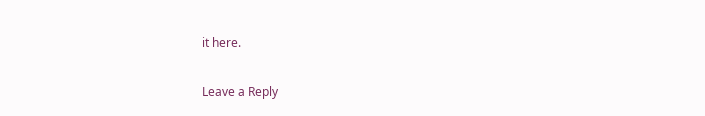it here.

Leave a Reply